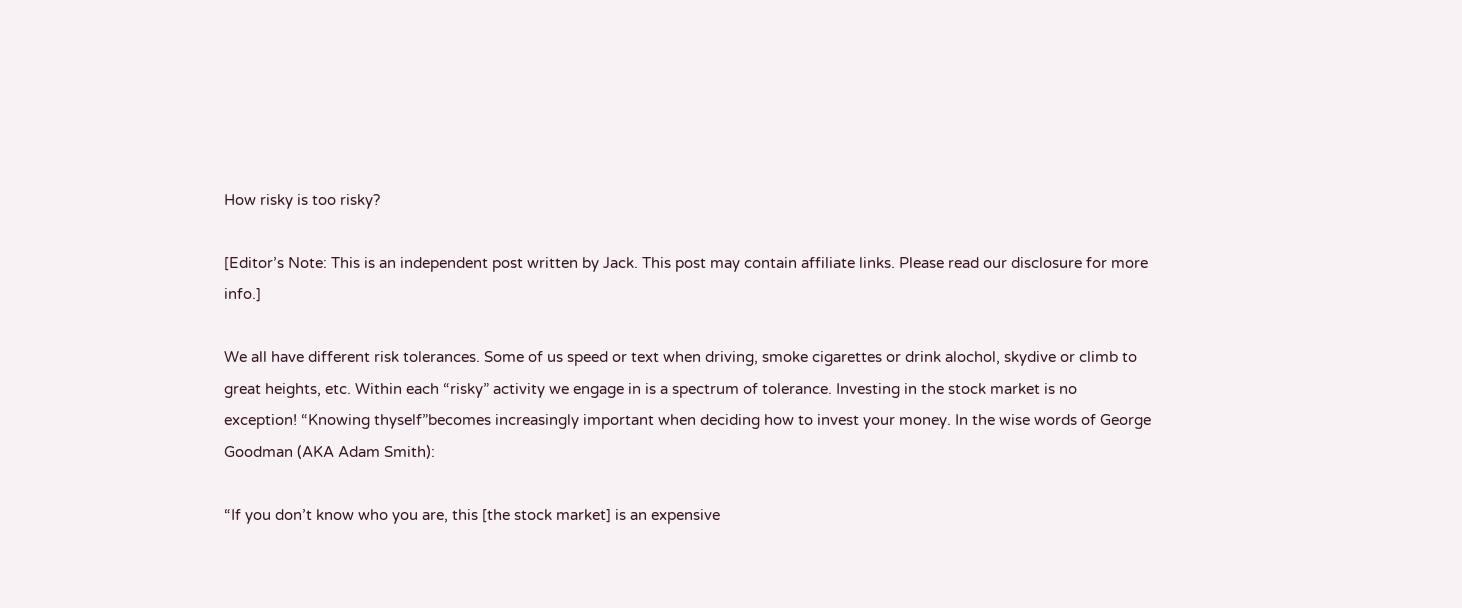How risky is too risky?

[Editor’s Note: This is an independent post written by Jack. This post may contain affiliate links. Please read our disclosure for more info.]

We all have different risk tolerances. Some of us speed or text when driving, smoke cigarettes or drink alochol, skydive or climb to great heights, etc. Within each “risky” activity we engage in is a spectrum of tolerance. Investing in the stock market is no exception! “Knowing thyself”becomes increasingly important when deciding how to invest your money. In the wise words of George Goodman (AKA Adam Smith):

“If you don’t know who you are, this [the stock market] is an expensive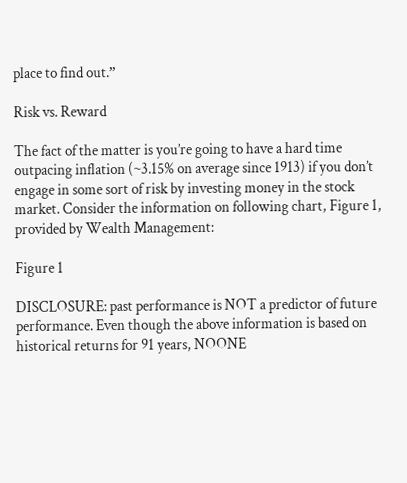place to find out.”

Risk vs. Reward

The fact of the matter is you’re going to have a hard time outpacing inflation (~3.15% on average since 1913) if you don’t engage in some sort of risk by investing money in the stock market. Consider the information on following chart, Figure 1, provided by Wealth Management:

Figure 1

DISCLOSURE: past performance is NOT a predictor of future performance. Even though the above information is based on historical returns for 91 years, NOONE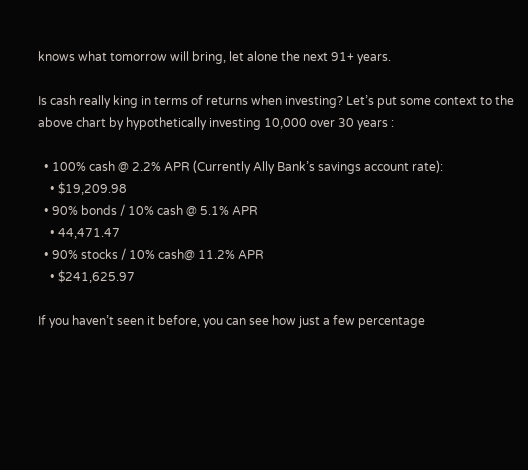knows what tomorrow will bring, let alone the next 91+ years.

Is cash really king in terms of returns when investing? Let’s put some context to the above chart by hypothetically investing 10,000 over 30 years :

  • 100% cash @ 2.2% APR (Currently Ally Bank’s savings account rate):
    • $19,209.98
  • 90% bonds / 10% cash @ 5.1% APR
    • 44,471.47
  • 90% stocks / 10% cash@ 11.2% APR
    • $241,625.97

If you haven’t seen it before, you can see how just a few percentage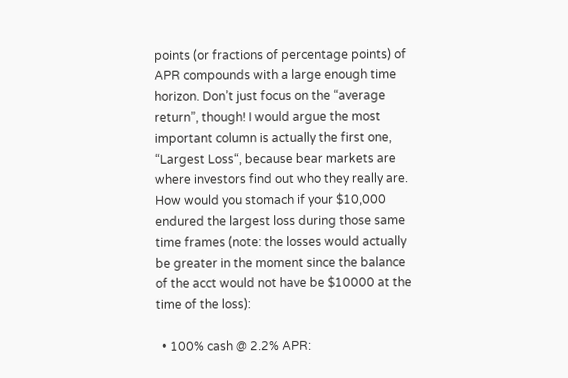points (or fractions of percentage points) of APR compounds with a large enough time horizon. Don’t just focus on the “average return”, though! I would argue the most important column is actually the first one, “Largest Loss“, because bear markets are where investors find out who they really are. How would you stomach if your $10,000 endured the largest loss during those same time frames (note: the losses would actually be greater in the moment since the balance of the acct would not have be $10000 at the time of the loss):

  • 100% cash @ 2.2% APR: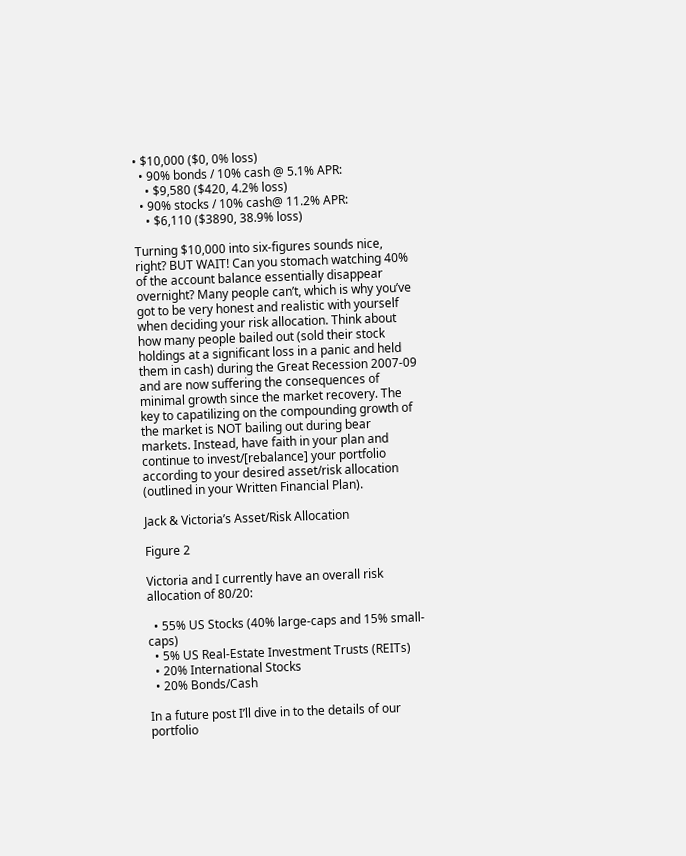• $10,000 ($0, 0% loss)
  • 90% bonds / 10% cash @ 5.1% APR:
    • $9,580 ($420, 4.2% loss)
  • 90% stocks / 10% cash@ 11.2% APR:
    • $6,110 ($3890, 38.9% loss)

Turning $10,000 into six-figures sounds nice, right? BUT WAIT! Can you stomach watching 40% of the account balance essentially disappear overnight? Many people can’t, which is why you’ve got to be very honest and realistic with yourself when deciding your risk allocation. Think about how many people bailed out (sold their stock holdings at a significant loss in a panic and held them in cash) during the Great Recession 2007-09 and are now suffering the consequences of minimal growth since the market recovery. The key to capatilizing on the compounding growth of the market is NOT bailing out during bear markets. Instead, have faith in your plan and continue to invest/[rebalance] your portfolio according to your desired asset/risk allocation (outlined in your Written Financial Plan).

Jack & Victoria’s Asset/Risk Allocation

Figure 2

Victoria and I currently have an overall risk allocation of 80/20:

  • 55% US Stocks (40% large-caps and 15% small-caps)
  • 5% US Real-Estate Investment Trusts (REITs)
  • 20% International Stocks
  • 20% Bonds/Cash

In a future post I’ll dive in to the details of our portfolio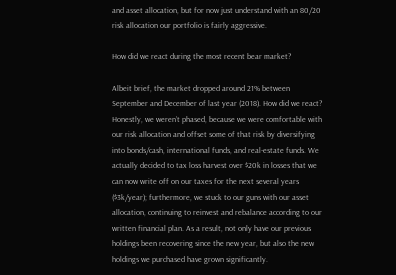and asset allocation, but for now just understand with an 80/20 risk allocation our portfolio is fairly aggressive.

How did we react during the most recent bear market?

Albeit brief, the market dropped around 21% between September and December of last year (2018). How did we react? Honestly, we weren’t phased, because we were comfortable with our risk allocation and offset some of that risk by diversifying into bonds/cash, international funds, and real-estate funds. We actually decided to tax loss harvest over $20k in losses that we can now write off on our taxes for the next several years ($3k/year); furthermore, we stuck to our guns with our asset allocation, continuing to reinvest and rebalance according to our written financial plan. As a result, not only have our previous holdings been recovering since the new year, but also the new holdings we purchased have grown significantly.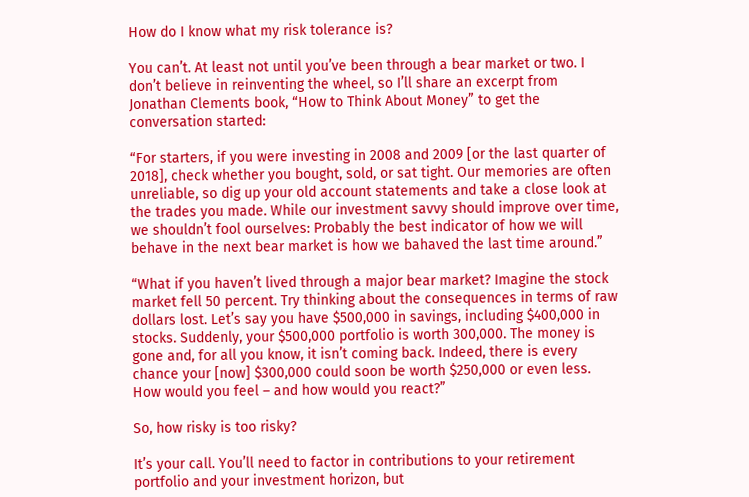How do I know what my risk tolerance is?

You can’t. At least not until you’ve been through a bear market or two. I don’t believe in reinventing the wheel, so I’ll share an excerpt from Jonathan Clements book, “How to Think About Money” to get the conversation started:

“For starters, if you were investing in 2008 and 2009 [or the last quarter of 2018], check whether you bought, sold, or sat tight. Our memories are often unreliable, so dig up your old account statements and take a close look at the trades you made. While our investment savvy should improve over time, we shouldn’t fool ourselves: Probably the best indicator of how we will behave in the next bear market is how we bahaved the last time around.”

“What if you haven’t lived through a major bear market? Imagine the stock market fell 50 percent. Try thinking about the consequences in terms of raw dollars lost. Let’s say you have $500,000 in savings, including $400,000 in stocks. Suddenly, your $500,000 portfolio is worth 300,000. The money is gone and, for all you know, it isn’t coming back. Indeed, there is every chance your [now] $300,000 could soon be worth $250,000 or even less. How would you feel – and how would you react?”

So, how risky is too risky?

It’s your call. You’ll need to factor in contributions to your retirement portfolio and your investment horizon, but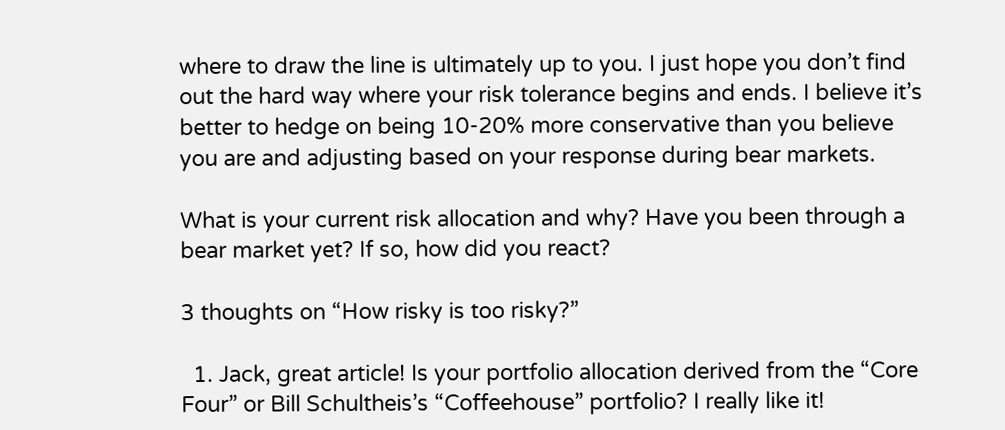where to draw the line is ultimately up to you. I just hope you don’t find out the hard way where your risk tolerance begins and ends. I believe it’s better to hedge on being 10-20% more conservative than you believe you are and adjusting based on your response during bear markets.

What is your current risk allocation and why? Have you been through a bear market yet? If so, how did you react?

3 thoughts on “How risky is too risky?”

  1. Jack, great article! Is your portfolio allocation derived from the “Core Four” or Bill Schultheis’s “Coffeehouse” portfolio? I really like it!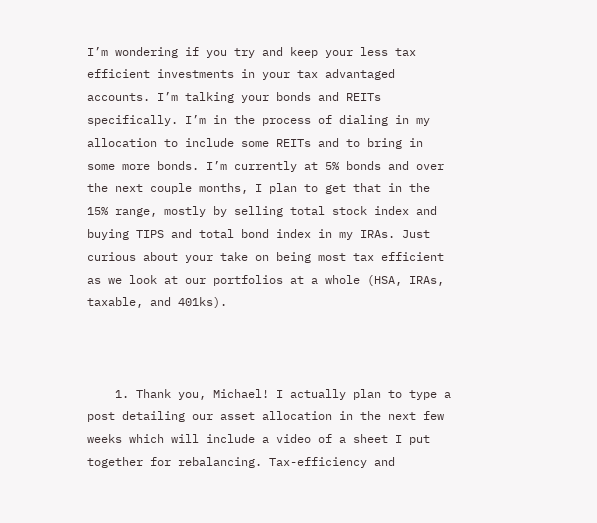I’m wondering if you try and keep your less tax efficient investments in your tax advantaged accounts. I’m talking your bonds and REITs specifically. I’m in the process of dialing in my allocation to include some REITs and to bring in some more bonds. I’m currently at 5% bonds and over the next couple months, I plan to get that in the 15% range, mostly by selling total stock index and buying TIPS and total bond index in my IRAs. Just curious about your take on being most tax efficient as we look at our portfolios at a whole (HSA, IRAs, taxable, and 401ks).



    1. Thank you, Michael! I actually plan to type a post detailing our asset allocation in the next few weeks which will include a video of a sheet I put together for rebalancing. Tax-efficiency and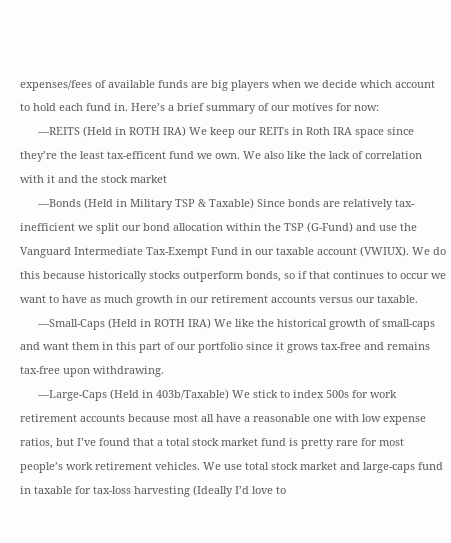expenses/fees of available funds are big players when we decide which account to hold each fund in. Here’s a brief summary of our motives for now:
      —REITS (Held in ROTH IRA) We keep our REITs in Roth IRA space since they’re the least tax-efficent fund we own. We also like the lack of correlation with it and the stock market
      —Bonds (Held in Military TSP & Taxable) Since bonds are relatively tax-inefficient we split our bond allocation within the TSP (G-Fund) and use the Vanguard Intermediate Tax-Exempt Fund in our taxable account (VWIUX). We do this because historically stocks outperform bonds, so if that continues to occur we want to have as much growth in our retirement accounts versus our taxable.
      —Small-Caps (Held in ROTH IRA) We like the historical growth of small-caps and want them in this part of our portfolio since it grows tax-free and remains tax-free upon withdrawing.
      —Large-Caps (Held in 403b/Taxable) We stick to index 500s for work retirement accounts because most all have a reasonable one with low expense ratios, but I’ve found that a total stock market fund is pretty rare for most people’s work retirement vehicles. We use total stock market and large-caps fund in taxable for tax-loss harvesting (Ideally I’d love to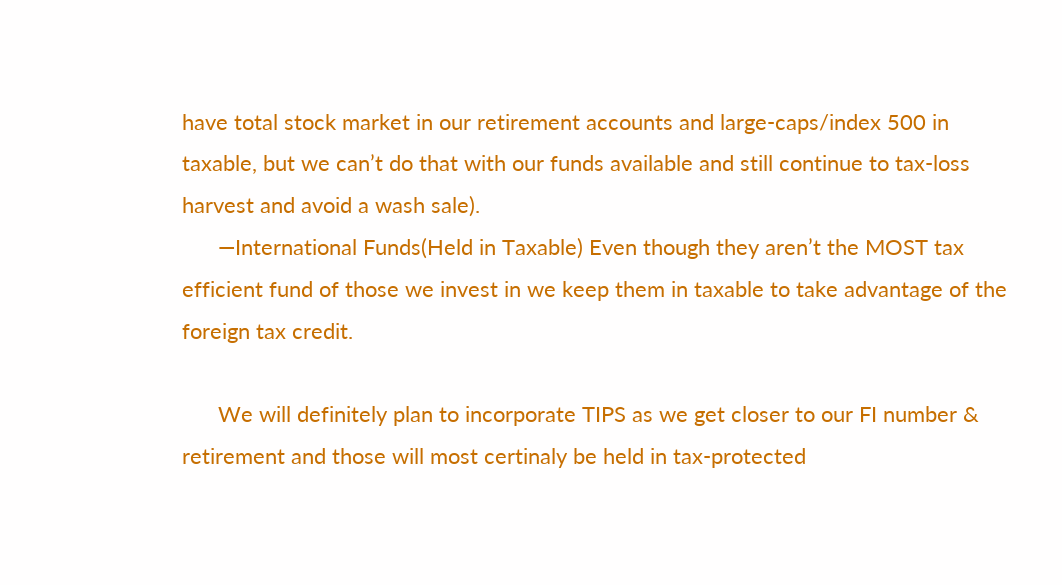have total stock market in our retirement accounts and large-caps/index 500 in taxable, but we can’t do that with our funds available and still continue to tax-loss harvest and avoid a wash sale).
      —International Funds(Held in Taxable) Even though they aren’t the MOST tax efficient fund of those we invest in we keep them in taxable to take advantage of the foreign tax credit.

      We will definitely plan to incorporate TIPS as we get closer to our FI number & retirement and those will most certinaly be held in tax-protected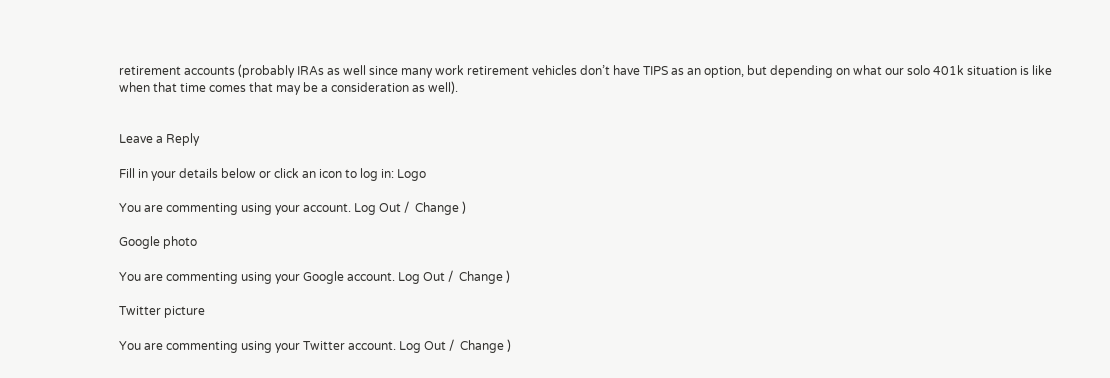retirement accounts (probably IRAs as well since many work retirement vehicles don’t have TIPS as an option, but depending on what our solo 401k situation is like when that time comes that may be a consideration as well).


Leave a Reply

Fill in your details below or click an icon to log in: Logo

You are commenting using your account. Log Out /  Change )

Google photo

You are commenting using your Google account. Log Out /  Change )

Twitter picture

You are commenting using your Twitter account. Log Out /  Change )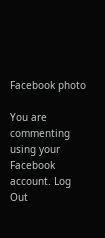Facebook photo

You are commenting using your Facebook account. Log Out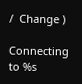/  Change )

Connecting to %s